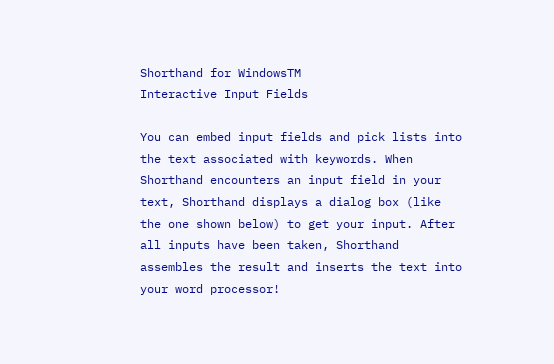Shorthand for WindowsTM
Interactive Input Fields

You can embed input fields and pick lists into the text associated with keywords. When Shorthand encounters an input field in your text, Shorthand displays a dialog box (like the one shown below) to get your input. After all inputs have been taken, Shorthand assembles the result and inserts the text into your word processor!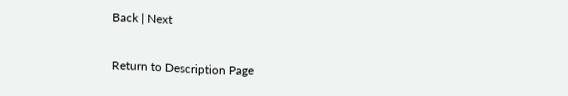Back | Next

Return to Description Page